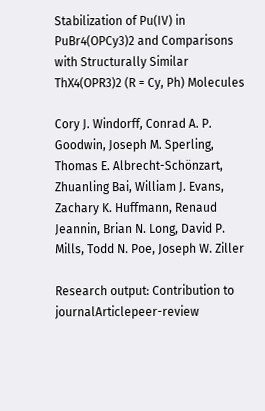Stabilization of Pu(IV) in PuBr4(OPCy3)2 and Comparisons with Structurally Similar ThX4(OPR3)2 (R = Cy, Ph) Molecules

Cory J. Windorff, Conrad A. P. Goodwin, Joseph M. Sperling, Thomas E. Albrecht-Schönzart, Zhuanling Bai, William J. Evans, Zachary K. Huffmann, Renaud Jeannin, Brian N. Long, David P. Mills, Todd N. Poe, Joseph W. Ziller

Research output: Contribution to journalArticlepeer-review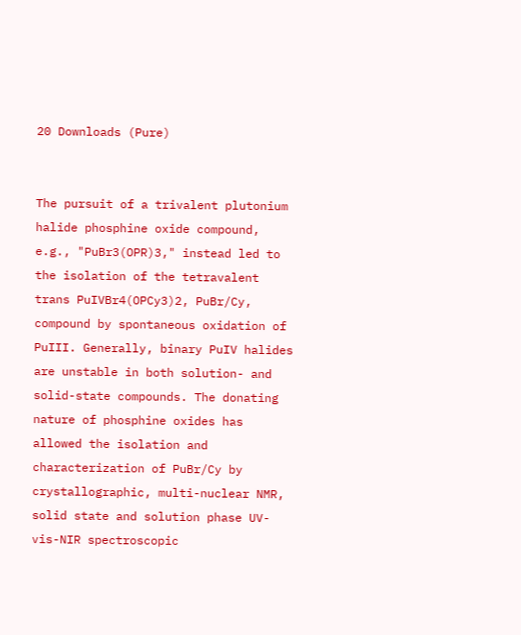20 Downloads (Pure)


The pursuit of a trivalent plutonium halide phosphine oxide compound, e.g., "PuBr3(OPR)3," instead led to the isolation of the tetravalent trans PuIVBr4(OPCy3)2, PuBr/Cy, compound by spontaneous oxidation of PuIII. Generally, binary PuIV halides are unstable in both solution- and solid-state compounds. The donating nature of phosphine oxides has allowed the isolation and characterization of PuBr/Cy by crystallographic, multi-nuclear NMR, solid state and solution phase UV-vis-NIR spectroscopic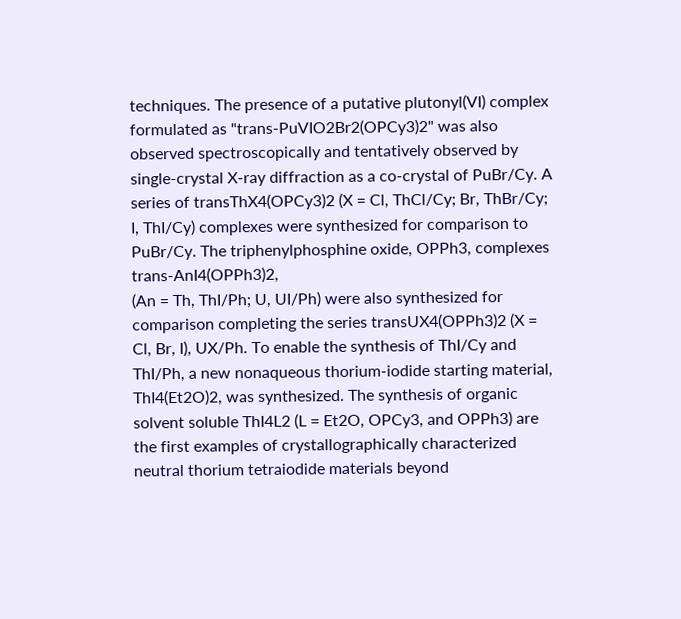techniques. The presence of a putative plutonyl(VI) complex formulated as "trans-PuVIO2Br2(OPCy3)2" was also observed spectroscopically and tentatively observed by single-crystal X-ray diffraction as a co-crystal of PuBr/Cy. A series of transThX4(OPCy3)2 (X = Cl, ThCl/Cy; Br, ThBr/Cy; I, ThI/Cy) complexes were synthesized for comparison to PuBr/Cy. The triphenylphosphine oxide, OPPh3, complexes trans-AnI4(OPPh3)2,
(An = Th, ThI/Ph; U, UI/Ph) were also synthesized for comparison completing the series transUX4(OPPh3)2 (X = Cl, Br, I), UX/Ph. To enable the synthesis of ThI/Cy and ThI/Ph, a new nonaqueous thorium-iodide starting material, ThI4(Et2O)2, was synthesized. The synthesis of organic solvent soluble ThI4L2 (L = Et2O, OPCy3, and OPPh3) are the first examples of crystallographically characterized neutral thorium tetraiodide materials beyond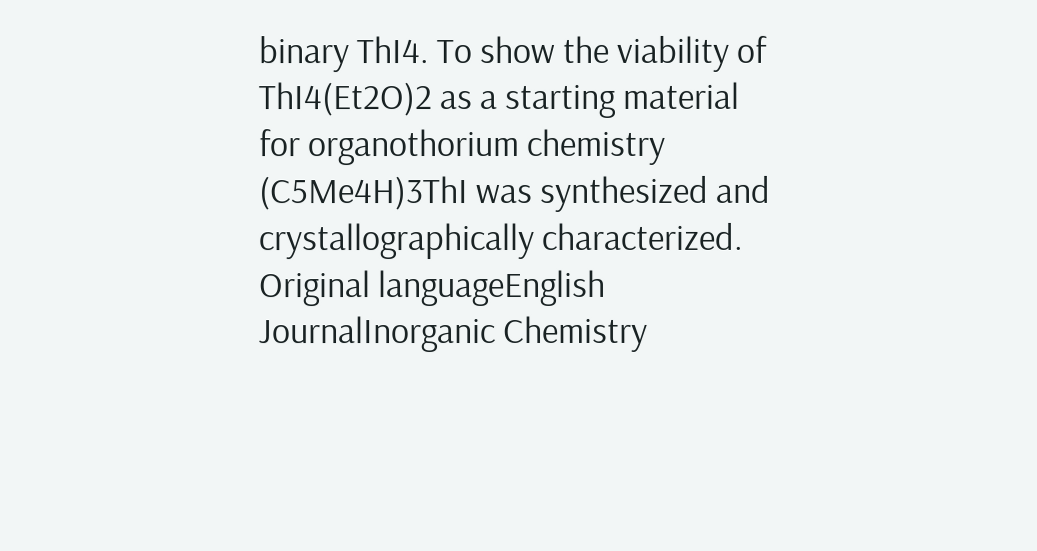binary ThI4. To show the viability of
ThI4(Et2O)2 as a starting material for organothorium chemistry (C5Me4H)3ThI was synthesized and crystallographically characterized.
Original languageEnglish
JournalInorganic Chemistry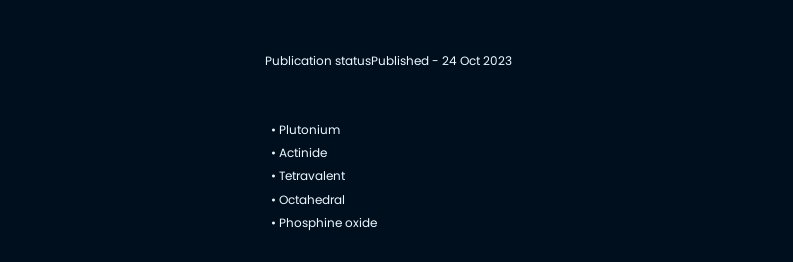Publication statusPublished - 24 Oct 2023


  • Plutonium
  • Actinide
  • Tetravalent
  • Octahedral
  • Phosphine oxide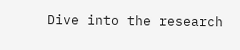Dive into the research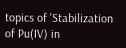topics of 'Stabilization of Pu(IV) in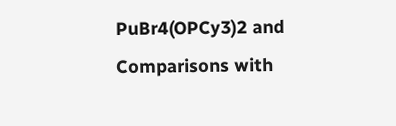PuBr4(OPCy3)2 and Comparisons with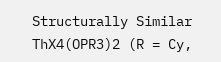Structurally Similar ThX4(OPR3)2 (R = Cy,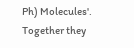Ph) Molecules'. Together they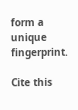form a unique fingerprint.

Cite this